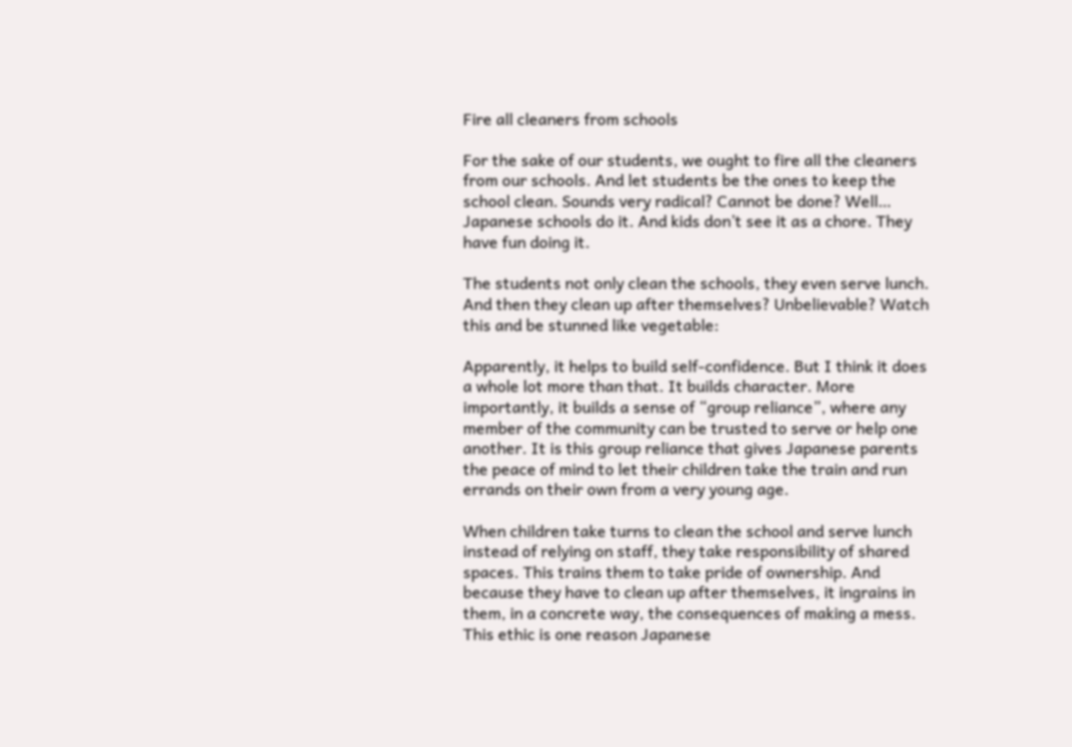Fire all cleaners from schools

For the sake of our students, we ought to fire all the cleaners from our schools. And let students be the ones to keep the school clean. Sounds very radical? Cannot be done? Well… Japanese schools do it. And kids don’t see it as a chore. They have fun doing it.

The students not only clean the schools, they even serve lunch. And then they clean up after themselves? Unbelievable? Watch this and be stunned like vegetable:

Apparently, it helps to build self-confidence. But I think it does a whole lot more than that. It builds character. More importantly, it builds a sense of “group reliance”, where any member of the community can be trusted to serve or help one another. It is this group reliance that gives Japanese parents the peace of mind to let their children take the train and run errands on their own from a very young age.

When children take turns to clean the school and serve lunch instead of relying on staff, they take responsibility of shared spaces. This trains them to take pride of ownership. And because they have to clean up after themselves, it ingrains in them, in a concrete way, the consequences of making a mess. This ethic is one reason Japanese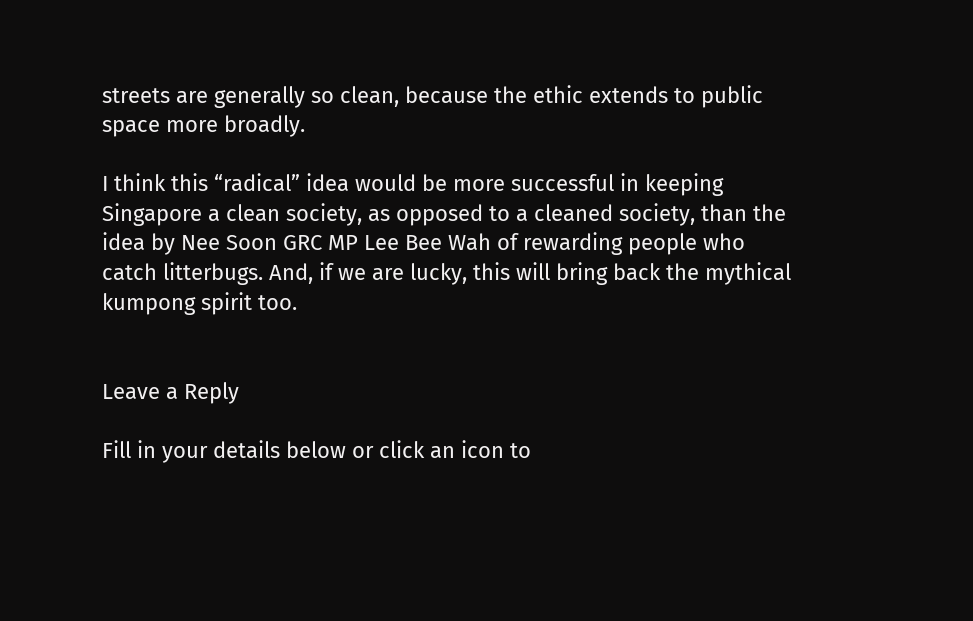streets are generally so clean, because the ethic extends to public space more broadly.

I think this “radical” idea would be more successful in keeping Singapore a clean society, as opposed to a cleaned society, than the idea by Nee Soon GRC MP Lee Bee Wah of rewarding people who catch litterbugs. And, if we are lucky, this will bring back the mythical kumpong spirit too.


Leave a Reply

Fill in your details below or click an icon to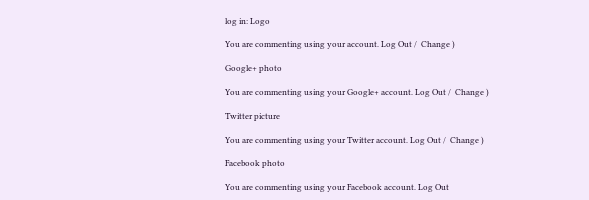log in: Logo

You are commenting using your account. Log Out /  Change )

Google+ photo

You are commenting using your Google+ account. Log Out /  Change )

Twitter picture

You are commenting using your Twitter account. Log Out /  Change )

Facebook photo

You are commenting using your Facebook account. Log Out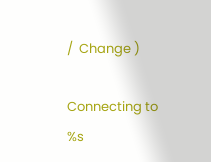/  Change )

Connecting to %s